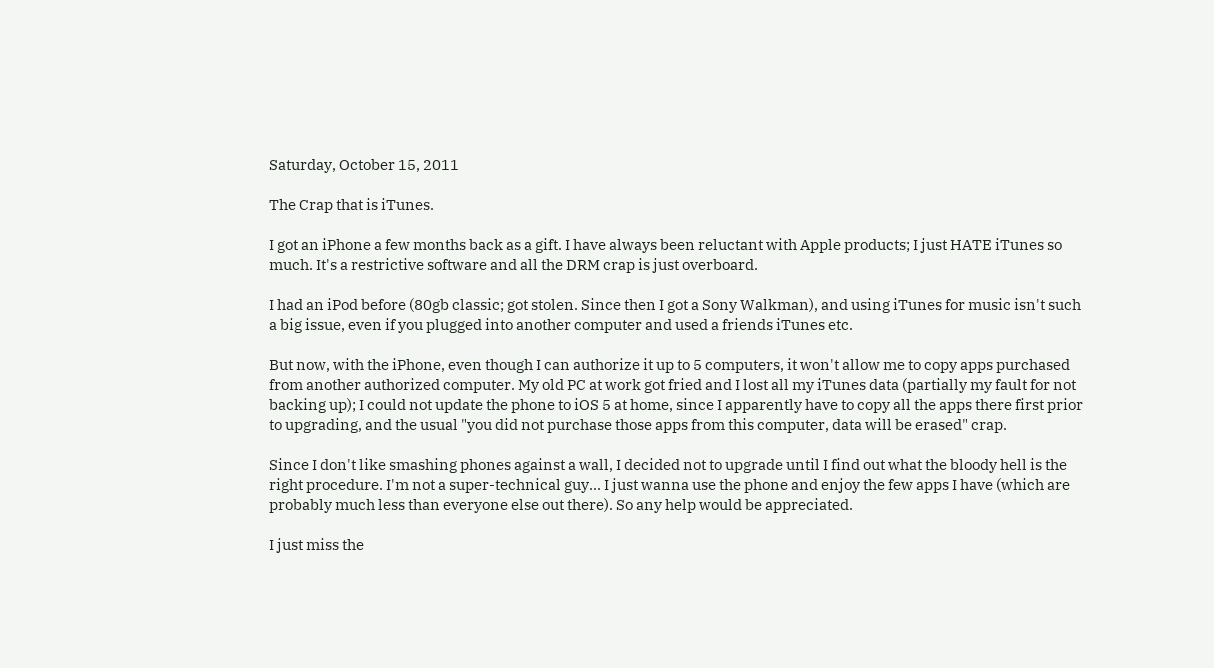Saturday, October 15, 2011

The Crap that is iTunes.

I got an iPhone a few months back as a gift. I have always been reluctant with Apple products; I just HATE iTunes so much. It's a restrictive software and all the DRM crap is just overboard.

I had an iPod before (80gb classic; got stolen. Since then I got a Sony Walkman), and using iTunes for music isn't such a big issue, even if you plugged into another computer and used a friends iTunes etc.

But now, with the iPhone, even though I can authorize it up to 5 computers, it won't allow me to copy apps purchased from another authorized computer. My old PC at work got fried and I lost all my iTunes data (partially my fault for not backing up); I could not update the phone to iOS 5 at home, since I apparently have to copy all the apps there first prior to upgrading, and the usual "you did not purchase those apps from this computer, data will be erased" crap.

Since I don't like smashing phones against a wall, I decided not to upgrade until I find out what the bloody hell is the right procedure. I'm not a super-technical guy... I just wanna use the phone and enjoy the few apps I have (which are probably much less than everyone else out there). So any help would be appreciated.

I just miss the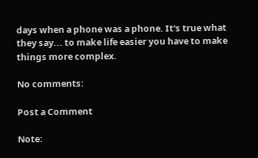days when a phone was a phone. It's true what they say... to make life easier you have to make things more complex.

No comments:

Post a Comment

Note: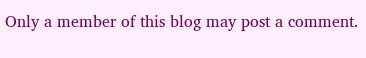Only a member of this blog may post a comment.